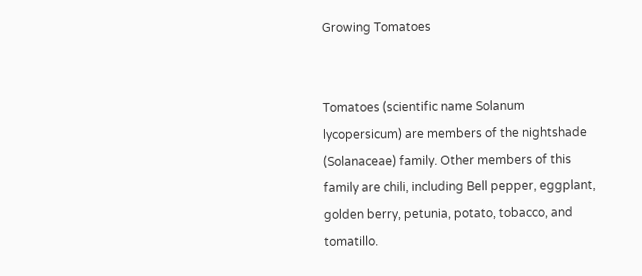Growing Tomatoes


Tomatoes (scientific name Solanum lycopersicum) are members of the nightshade (Solanaceae) family. Other members of this family are chili, including Bell pepper, eggplant, golden berry, petunia, potato, tobacco, and tomatillo.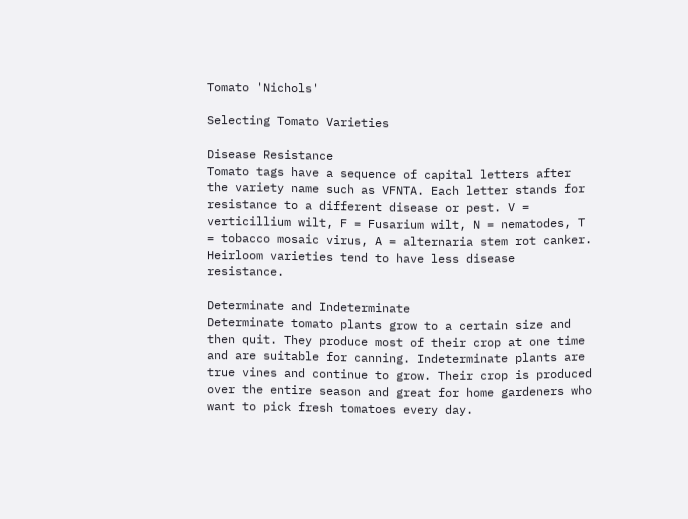Tomato 'Nichols'

Selecting Tomato Varieties

Disease Resistance
Tomato tags have a sequence of capital letters after the variety name such as VFNTA. Each letter stands for resistance to a different disease or pest. V = verticillium wilt, F = Fusarium wilt, N = nematodes, T = tobacco mosaic virus, A = alternaria stem rot canker. Heirloom varieties tend to have less disease resistance.

Determinate and Indeterminate
Determinate tomato plants grow to a certain size and then quit. They produce most of their crop at one time and are suitable for canning. Indeterminate plants are true vines and continue to grow. Their crop is produced over the entire season and great for home gardeners who want to pick fresh tomatoes every day.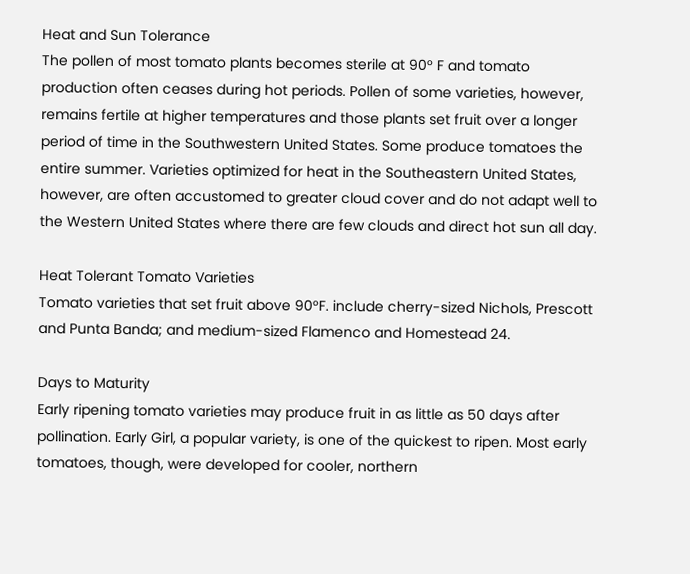Heat and Sun Tolerance
The pollen of most tomato plants becomes sterile at 90° F and tomato production often ceases during hot periods. Pollen of some varieties, however, remains fertile at higher temperatures and those plants set fruit over a longer period of time in the Southwestern United States. Some produce tomatoes the entire summer. Varieties optimized for heat in the Southeastern United States, however, are often accustomed to greater cloud cover and do not adapt well to the Western United States where there are few clouds and direct hot sun all day.

Heat Tolerant Tomato Varieties
Tomato varieties that set fruit above 90°F. include cherry-sized Nichols, Prescott and Punta Banda; and medium-sized Flamenco and Homestead 24.

Days to Maturity
Early ripening tomato varieties may produce fruit in as little as 50 days after pollination. Early Girl, a popular variety, is one of the quickest to ripen. Most early tomatoes, though, were developed for cooler, northern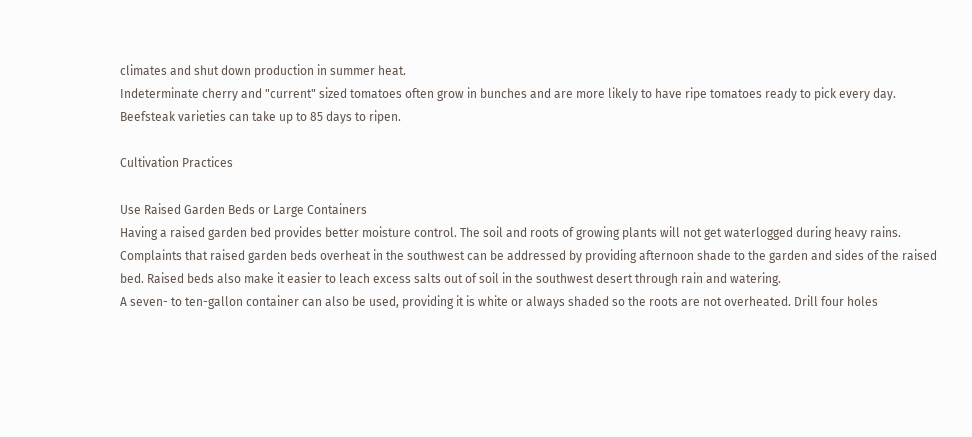climates and shut down production in summer heat.
Indeterminate cherry and "current" sized tomatoes often grow in bunches and are more likely to have ripe tomatoes ready to pick every day.
Beefsteak varieties can take up to 85 days to ripen.

Cultivation Practices

Use Raised Garden Beds or Large Containers
Having a raised garden bed provides better moisture control. The soil and roots of growing plants will not get waterlogged during heavy rains. Complaints that raised garden beds overheat in the southwest can be addressed by providing afternoon shade to the garden and sides of the raised bed. Raised beds also make it easier to leach excess salts out of soil in the southwest desert through rain and watering.
A seven- to ten-gallon container can also be used, providing it is white or always shaded so the roots are not overheated. Drill four holes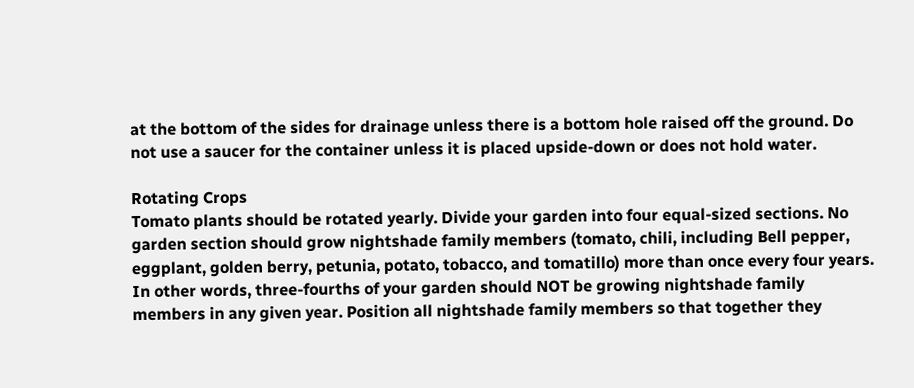at the bottom of the sides for drainage unless there is a bottom hole raised off the ground. Do not use a saucer for the container unless it is placed upside-down or does not hold water.

Rotating Crops
Tomato plants should be rotated yearly. Divide your garden into four equal-sized sections. No garden section should grow nightshade family members (tomato, chili, including Bell pepper, eggplant, golden berry, petunia, potato, tobacco, and tomatillo) more than once every four years.
In other words, three-fourths of your garden should NOT be growing nightshade family members in any given year. Position all nightshade family members so that together they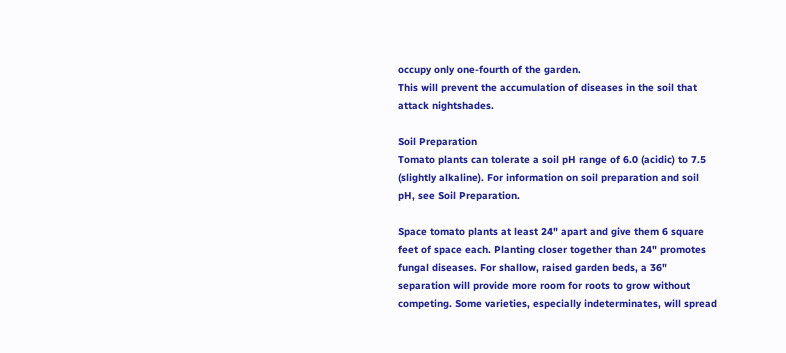occupy only one-fourth of the garden.
This will prevent the accumulation of diseases in the soil that attack nightshades.

Soil Preparation
Tomato plants can tolerate a soil pH range of 6.0 (acidic) to 7.5 (slightly alkaline). For information on soil preparation and soil pH, see Soil Preparation.

Space tomato plants at least 24" apart and give them 6 square feet of space each. Planting closer together than 24" promotes fungal diseases. For shallow, raised garden beds, a 36" separation will provide more room for roots to grow without competing. Some varieties, especially indeterminates, will spread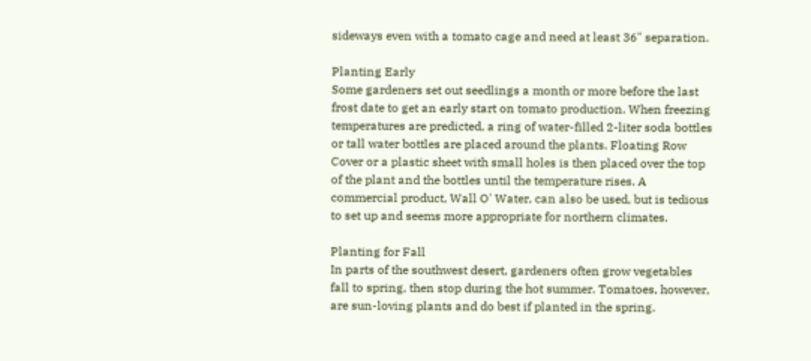sideways even with a tomato cage and need at least 36" separation.

Planting Early
Some gardeners set out seedlings a month or more before the last frost date to get an early start on tomato production. When freezing temperatures are predicted, a ring of water-filled 2-liter soda bottles or tall water bottles are placed around the plants. Floating Row Cover or a plastic sheet with small holes is then placed over the top of the plant and the bottles until the temperature rises. A commercial product, Wall O' Water, can also be used, but is tedious to set up and seems more appropriate for northern climates.

Planting for Fall
In parts of the southwest desert, gardeners often grow vegetables fall to spring, then stop during the hot summer. Tomatoes, however, are sun-loving plants and do best if planted in the spring.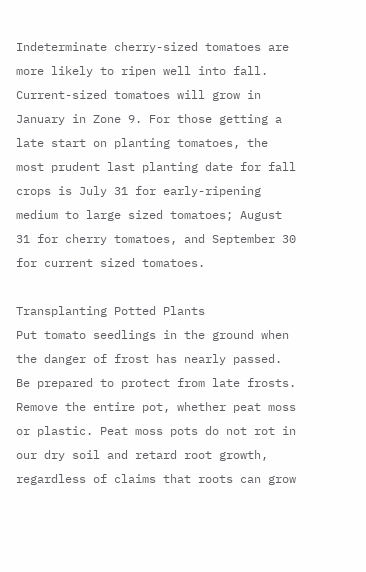Indeterminate cherry-sized tomatoes are more likely to ripen well into fall. Current-sized tomatoes will grow in January in Zone 9. For those getting a late start on planting tomatoes, the most prudent last planting date for fall crops is July 31 for early-ripening medium to large sized tomatoes; August 31 for cherry tomatoes, and September 30 for current sized tomatoes.

Transplanting Potted Plants
Put tomato seedlings in the ground when the danger of frost has nearly passed. Be prepared to protect from late frosts. Remove the entire pot, whether peat moss or plastic. Peat moss pots do not rot in our dry soil and retard root growth, regardless of claims that roots can grow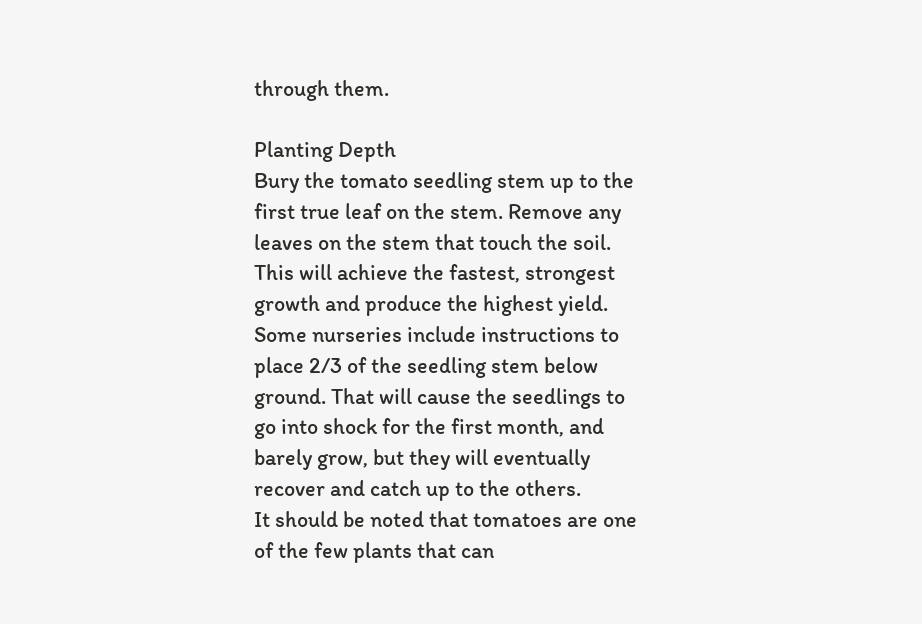through them.

Planting Depth
Bury the tomato seedling stem up to the first true leaf on the stem. Remove any leaves on the stem that touch the soil. This will achieve the fastest, strongest growth and produce the highest yield. Some nurseries include instructions to place 2/3 of the seedling stem below ground. That will cause the seedlings to go into shock for the first month, and barely grow, but they will eventually recover and catch up to the others.
It should be noted that tomatoes are one of the few plants that can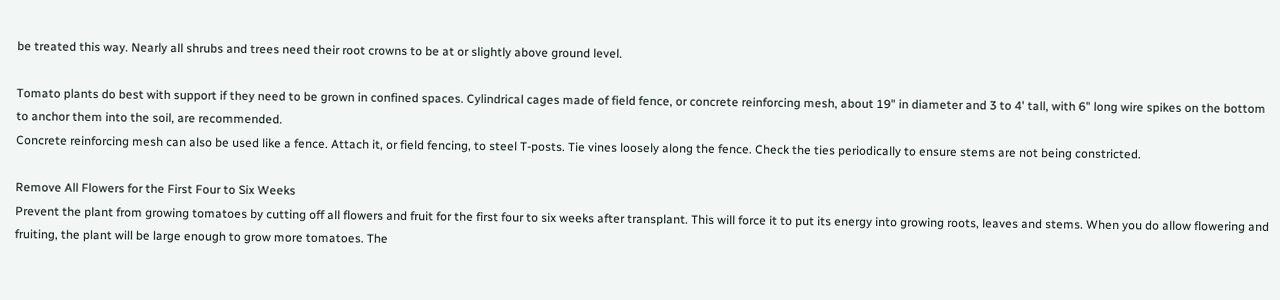be treated this way. Nearly all shrubs and trees need their root crowns to be at or slightly above ground level.

Tomato plants do best with support if they need to be grown in confined spaces. Cylindrical cages made of field fence, or concrete reinforcing mesh, about 19" in diameter and 3 to 4' tall, with 6" long wire spikes on the bottom to anchor them into the soil, are recommended.
Concrete reinforcing mesh can also be used like a fence. Attach it, or field fencing, to steel T-posts. Tie vines loosely along the fence. Check the ties periodically to ensure stems are not being constricted.

Remove All Flowers for the First Four to Six Weeks
Prevent the plant from growing tomatoes by cutting off all flowers and fruit for the first four to six weeks after transplant. This will force it to put its energy into growing roots, leaves and stems. When you do allow flowering and fruiting, the plant will be large enough to grow more tomatoes. The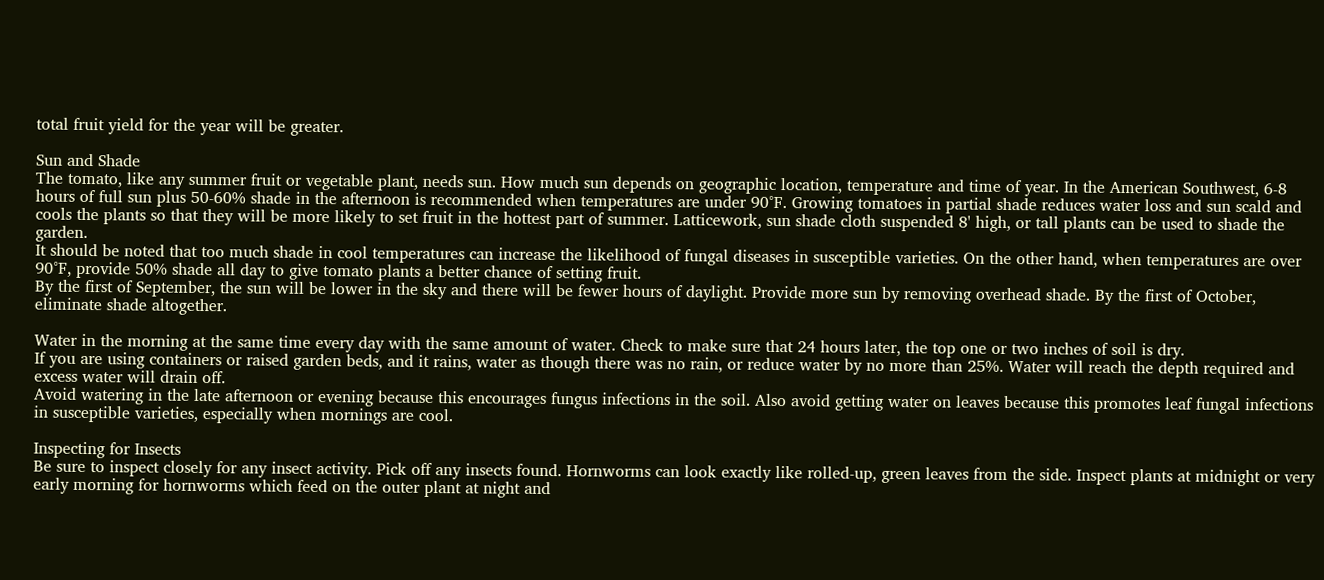total fruit yield for the year will be greater.

Sun and Shade
The tomato, like any summer fruit or vegetable plant, needs sun. How much sun depends on geographic location, temperature and time of year. In the American Southwest, 6-8 hours of full sun plus 50-60% shade in the afternoon is recommended when temperatures are under 90°F. Growing tomatoes in partial shade reduces water loss and sun scald and cools the plants so that they will be more likely to set fruit in the hottest part of summer. Latticework, sun shade cloth suspended 8' high, or tall plants can be used to shade the garden.
It should be noted that too much shade in cool temperatures can increase the likelihood of fungal diseases in susceptible varieties. On the other hand, when temperatures are over 90°F, provide 50% shade all day to give tomato plants a better chance of setting fruit.
By the first of September, the sun will be lower in the sky and there will be fewer hours of daylight. Provide more sun by removing overhead shade. By the first of October, eliminate shade altogether.

Water in the morning at the same time every day with the same amount of water. Check to make sure that 24 hours later, the top one or two inches of soil is dry.
If you are using containers or raised garden beds, and it rains, water as though there was no rain, or reduce water by no more than 25%. Water will reach the depth required and excess water will drain off.
Avoid watering in the late afternoon or evening because this encourages fungus infections in the soil. Also avoid getting water on leaves because this promotes leaf fungal infections in susceptible varieties, especially when mornings are cool.

Inspecting for Insects
Be sure to inspect closely for any insect activity. Pick off any insects found. Hornworms can look exactly like rolled-up, green leaves from the side. Inspect plants at midnight or very early morning for hornworms which feed on the outer plant at night and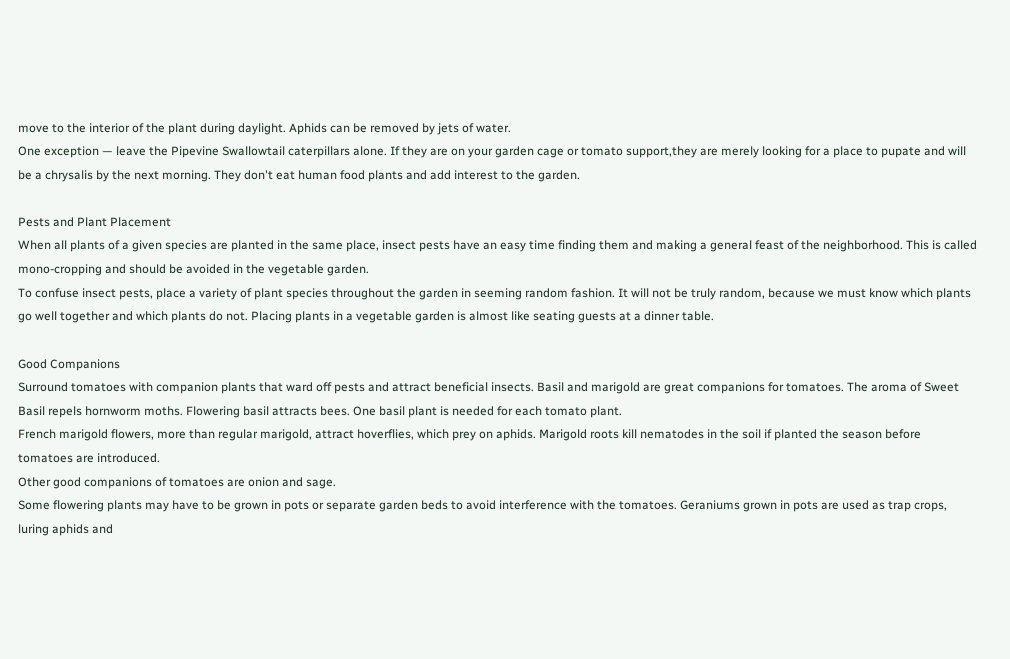move to the interior of the plant during daylight. Aphids can be removed by jets of water.
One exception — leave the Pipevine Swallowtail caterpillars alone. If they are on your garden cage or tomato support,they are merely looking for a place to pupate and will be a chrysalis by the next morning. They don't eat human food plants and add interest to the garden.

Pests and Plant Placement
When all plants of a given species are planted in the same place, insect pests have an easy time finding them and making a general feast of the neighborhood. This is called mono-cropping and should be avoided in the vegetable garden.
To confuse insect pests, place a variety of plant species throughout the garden in seeming random fashion. It will not be truly random, because we must know which plants go well together and which plants do not. Placing plants in a vegetable garden is almost like seating guests at a dinner table.

Good Companions
Surround tomatoes with companion plants that ward off pests and attract beneficial insects. Basil and marigold are great companions for tomatoes. The aroma of Sweet Basil repels hornworm moths. Flowering basil attracts bees. One basil plant is needed for each tomato plant.
French marigold flowers, more than regular marigold, attract hoverflies, which prey on aphids. Marigold roots kill nematodes in the soil if planted the season before tomatoes are introduced.
Other good companions of tomatoes are onion and sage.
Some flowering plants may have to be grown in pots or separate garden beds to avoid interference with the tomatoes. Geraniums grown in pots are used as trap crops, luring aphids and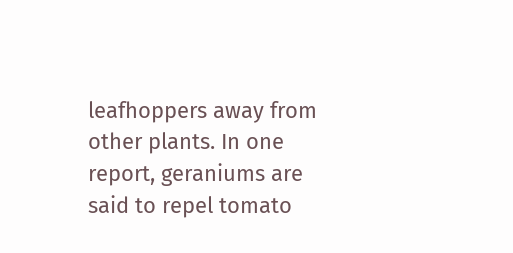leafhoppers away from other plants. In one report, geraniums are said to repel tomato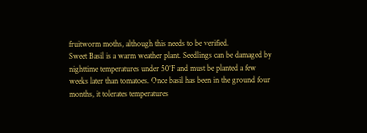fruitworm moths, although this needs to be verified.
Sweet Basil is a warm weather plant. Seedlings can be damaged by nighttime temperatures under 50°F and must be planted a few weeks later than tomatoes. Once basil has been in the ground four months, it tolerates temperatures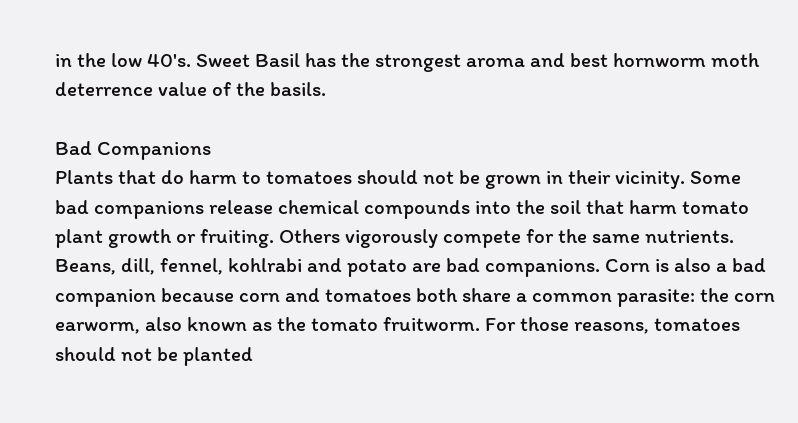in the low 40's. Sweet Basil has the strongest aroma and best hornworm moth deterrence value of the basils.

Bad Companions
Plants that do harm to tomatoes should not be grown in their vicinity. Some bad companions release chemical compounds into the soil that harm tomato plant growth or fruiting. Others vigorously compete for the same nutrients. Beans, dill, fennel, kohlrabi and potato are bad companions. Corn is also a bad companion because corn and tomatoes both share a common parasite: the corn earworm, also known as the tomato fruitworm. For those reasons, tomatoes should not be planted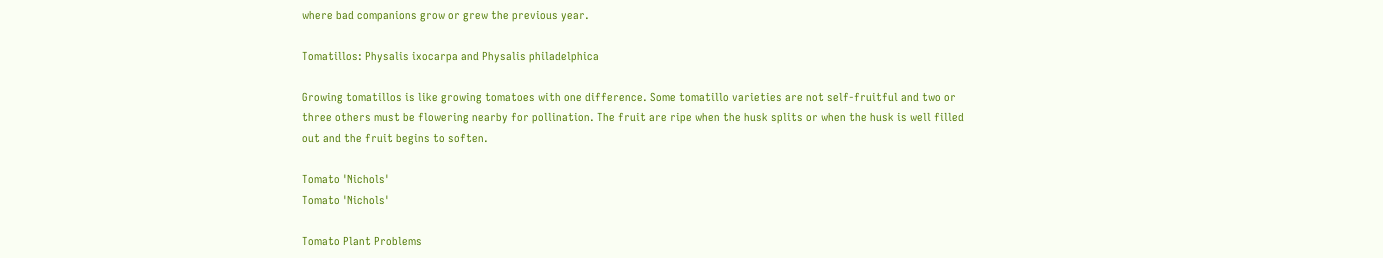where bad companions grow or grew the previous year.

Tomatillos: Physalis ixocarpa and Physalis philadelphica

Growing tomatillos is like growing tomatoes with one difference. Some tomatillo varieties are not self-fruitful and two or three others must be flowering nearby for pollination. The fruit are ripe when the husk splits or when the husk is well filled out and the fruit begins to soften.

Tomato 'Nichols'
Tomato 'Nichols'

Tomato Plant Problems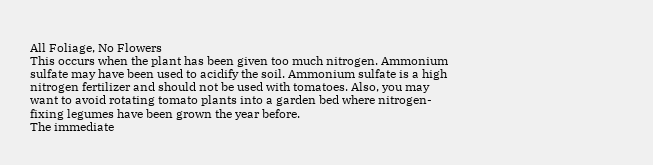All Foliage, No Flowers
This occurs when the plant has been given too much nitrogen. Ammonium sulfate may have been used to acidify the soil. Ammonium sulfate is a high nitrogen fertilizer and should not be used with tomatoes. Also, you may want to avoid rotating tomato plants into a garden bed where nitrogen-fixing legumes have been grown the year before.
The immediate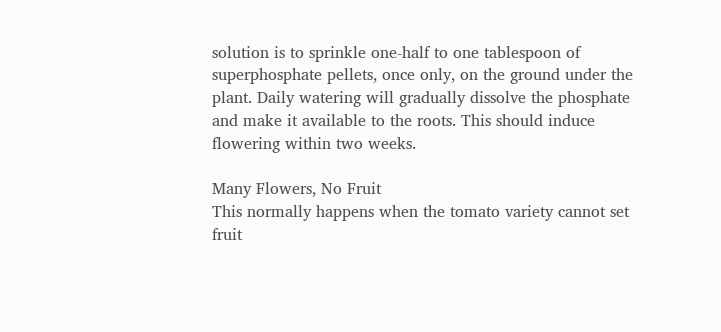solution is to sprinkle one-half to one tablespoon of superphosphate pellets, once only, on the ground under the plant. Daily watering will gradually dissolve the phosphate and make it available to the roots. This should induce flowering within two weeks.

Many Flowers, No Fruit
This normally happens when the tomato variety cannot set fruit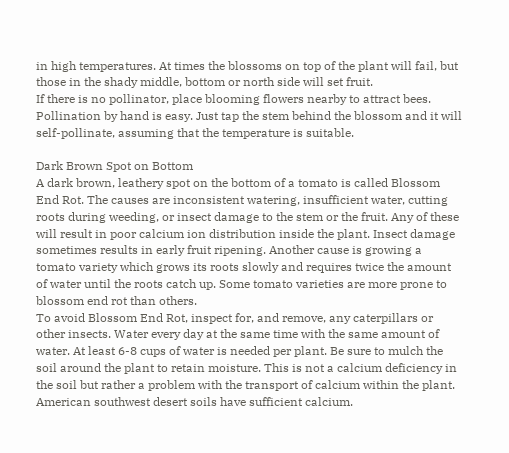in high temperatures. At times the blossoms on top of the plant will fail, but those in the shady middle, bottom or north side will set fruit.
If there is no pollinator, place blooming flowers nearby to attract bees. Pollination by hand is easy. Just tap the stem behind the blossom and it will self-pollinate, assuming that the temperature is suitable.

Dark Brown Spot on Bottom
A dark brown, leathery spot on the bottom of a tomato is called Blossom End Rot. The causes are inconsistent watering, insufficient water, cutting roots during weeding, or insect damage to the stem or the fruit. Any of these will result in poor calcium ion distribution inside the plant. Insect damage sometimes results in early fruit ripening. Another cause is growing a tomato variety which grows its roots slowly and requires twice the amount of water until the roots catch up. Some tomato varieties are more prone to blossom end rot than others.
To avoid Blossom End Rot, inspect for, and remove, any caterpillars or other insects. Water every day at the same time with the same amount of water. At least 6-8 cups of water is needed per plant. Be sure to mulch the soil around the plant to retain moisture. This is not a calcium deficiency in the soil but rather a problem with the transport of calcium within the plant. American southwest desert soils have sufficient calcium.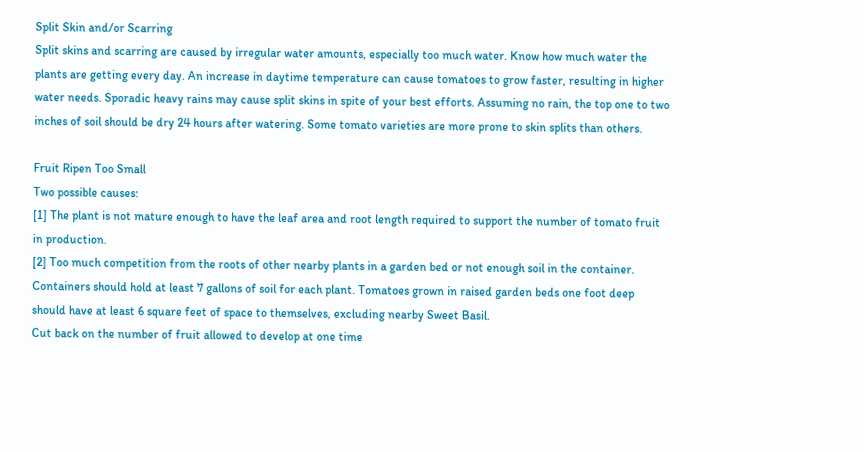Split Skin and/or Scarring
Split skins and scarring are caused by irregular water amounts, especially too much water. Know how much water the plants are getting every day. An increase in daytime temperature can cause tomatoes to grow faster, resulting in higher water needs. Sporadic heavy rains may cause split skins in spite of your best efforts. Assuming no rain, the top one to two inches of soil should be dry 24 hours after watering. Some tomato varieties are more prone to skin splits than others.

Fruit Ripen Too Small
Two possible causes:
[1] The plant is not mature enough to have the leaf area and root length required to support the number of tomato fruit in production.
[2] Too much competition from the roots of other nearby plants in a garden bed or not enough soil in the container. Containers should hold at least 7 gallons of soil for each plant. Tomatoes grown in raised garden beds one foot deep should have at least 6 square feet of space to themselves, excluding nearby Sweet Basil.
Cut back on the number of fruit allowed to develop at one time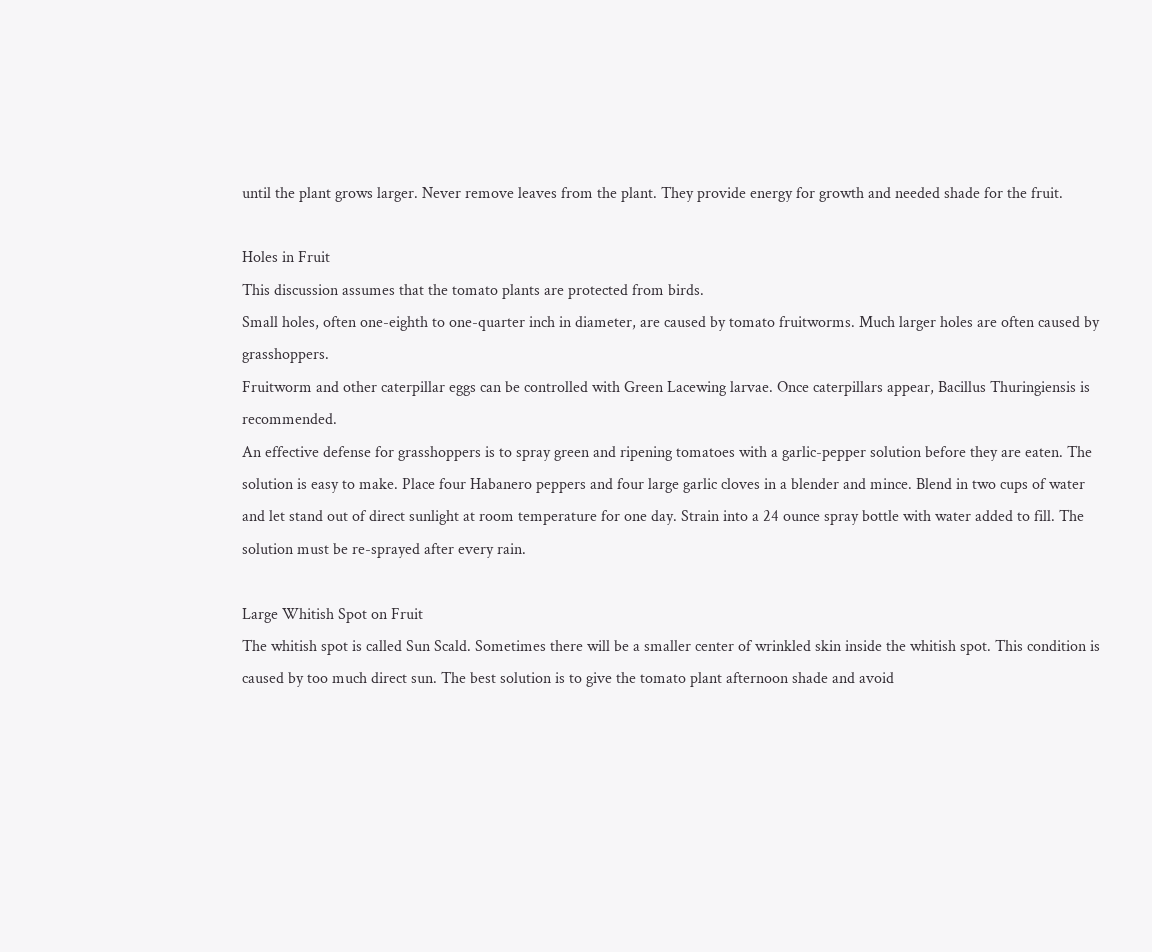until the plant grows larger. Never remove leaves from the plant. They provide energy for growth and needed shade for the fruit.

Holes in Fruit
This discussion assumes that the tomato plants are protected from birds.
Small holes, often one-eighth to one-quarter inch in diameter, are caused by tomato fruitworms. Much larger holes are often caused by grasshoppers.
Fruitworm and other caterpillar eggs can be controlled with Green Lacewing larvae. Once caterpillars appear, Bacillus Thuringiensis is recommended.
An effective defense for grasshoppers is to spray green and ripening tomatoes with a garlic-pepper solution before they are eaten. The solution is easy to make. Place four Habanero peppers and four large garlic cloves in a blender and mince. Blend in two cups of water and let stand out of direct sunlight at room temperature for one day. Strain into a 24 ounce spray bottle with water added to fill. The solution must be re-sprayed after every rain.

Large Whitish Spot on Fruit
The whitish spot is called Sun Scald. Sometimes there will be a smaller center of wrinkled skin inside the whitish spot. This condition is caused by too much direct sun. The best solution is to give the tomato plant afternoon shade and avoid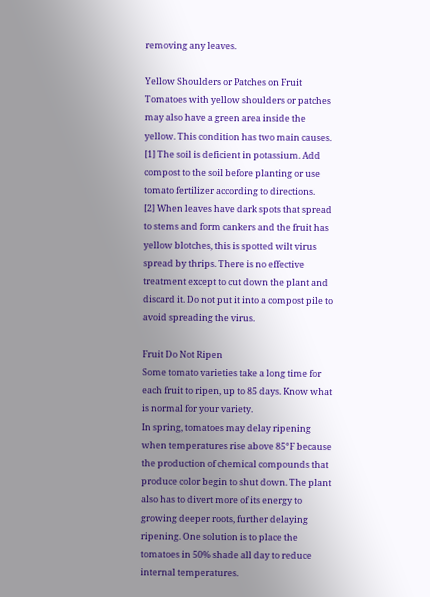removing any leaves.

Yellow Shoulders or Patches on Fruit
Tomatoes with yellow shoulders or patches may also have a green area inside the yellow. This condition has two main causes.
[1] The soil is deficient in potassium. Add compost to the soil before planting or use tomato fertilizer according to directions.
[2] When leaves have dark spots that spread to stems and form cankers and the fruit has yellow blotches, this is spotted wilt virus spread by thrips. There is no effective treatment except to cut down the plant and discard it. Do not put it into a compost pile to avoid spreading the virus.

Fruit Do Not Ripen
Some tomato varieties take a long time for each fruit to ripen, up to 85 days. Know what is normal for your variety.
In spring, tomatoes may delay ripening when temperatures rise above 85°F because the production of chemical compounds that produce color begin to shut down. The plant also has to divert more of its energy to growing deeper roots, further delaying ripening. One solution is to place the tomatoes in 50% shade all day to reduce internal temperatures.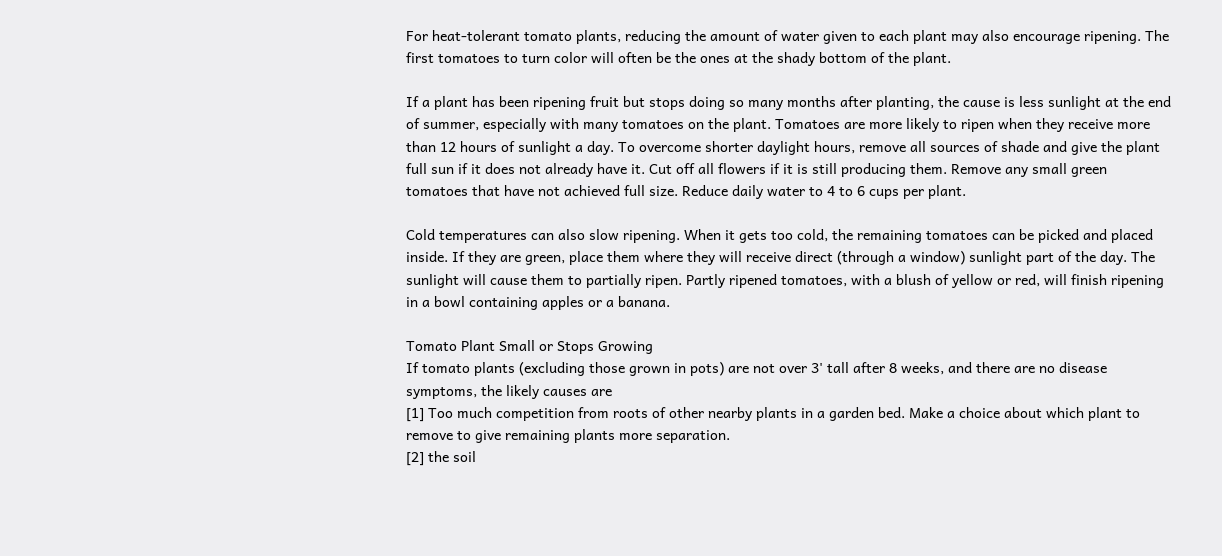For heat-tolerant tomato plants, reducing the amount of water given to each plant may also encourage ripening. The first tomatoes to turn color will often be the ones at the shady bottom of the plant.

If a plant has been ripening fruit but stops doing so many months after planting, the cause is less sunlight at the end of summer, especially with many tomatoes on the plant. Tomatoes are more likely to ripen when they receive more than 12 hours of sunlight a day. To overcome shorter daylight hours, remove all sources of shade and give the plant full sun if it does not already have it. Cut off all flowers if it is still producing them. Remove any small green tomatoes that have not achieved full size. Reduce daily water to 4 to 6 cups per plant.

Cold temperatures can also slow ripening. When it gets too cold, the remaining tomatoes can be picked and placed inside. If they are green, place them where they will receive direct (through a window) sunlight part of the day. The sunlight will cause them to partially ripen. Partly ripened tomatoes, with a blush of yellow or red, will finish ripening in a bowl containing apples or a banana.

Tomato Plant Small or Stops Growing
If tomato plants (excluding those grown in pots) are not over 3' tall after 8 weeks, and there are no disease symptoms, the likely causes are
[1] Too much competition from roots of other nearby plants in a garden bed. Make a choice about which plant to remove to give remaining plants more separation.
[2] the soil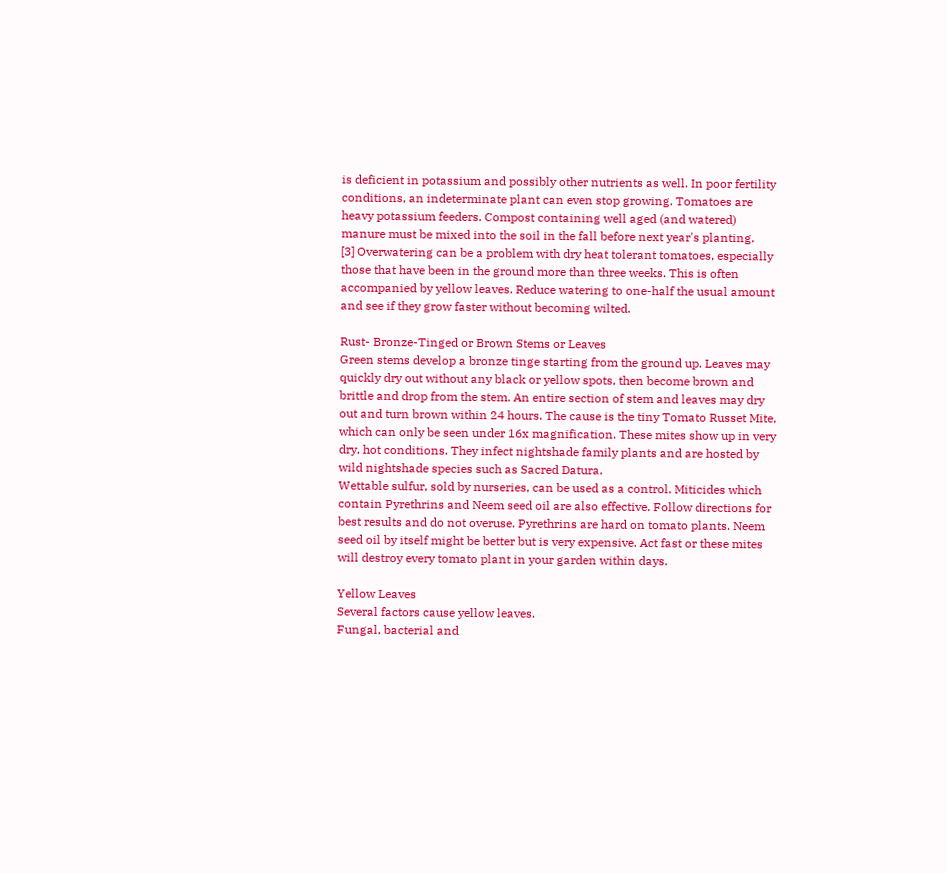is deficient in potassium and possibly other nutrients as well. In poor fertility conditions, an indeterminate plant can even stop growing. Tomatoes are heavy potassium feeders. Compost containing well aged (and watered) manure must be mixed into the soil in the fall before next year's planting.
[3] Overwatering can be a problem with dry heat tolerant tomatoes, especially those that have been in the ground more than three weeks. This is often accompanied by yellow leaves. Reduce watering to one-half the usual amount and see if they grow faster without becoming wilted.

Rust- Bronze-Tinged or Brown Stems or Leaves
Green stems develop a bronze tinge starting from the ground up. Leaves may quickly dry out without any black or yellow spots, then become brown and brittle and drop from the stem. An entire section of stem and leaves may dry out and turn brown within 24 hours. The cause is the tiny Tomato Russet Mite, which can only be seen under 16x magnification. These mites show up in very dry, hot conditions. They infect nightshade family plants and are hosted by wild nightshade species such as Sacred Datura.
Wettable sulfur, sold by nurseries, can be used as a control. Miticides which contain Pyrethrins and Neem seed oil are also effective. Follow directions for best results and do not overuse. Pyrethrins are hard on tomato plants. Neem seed oil by itself might be better but is very expensive. Act fast or these mites will destroy every tomato plant in your garden within days.

Yellow Leaves
Several factors cause yellow leaves.
Fungal, bacterial and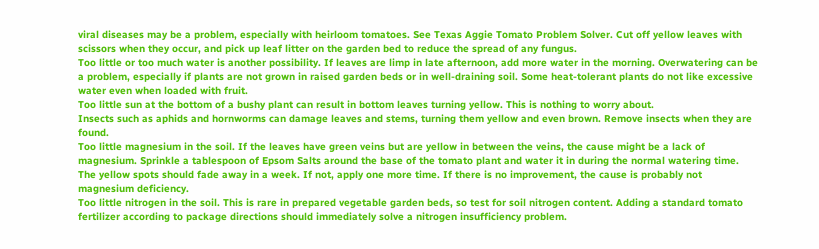viral diseases may be a problem, especially with heirloom tomatoes. See Texas Aggie Tomato Problem Solver. Cut off yellow leaves with scissors when they occur, and pick up leaf litter on the garden bed to reduce the spread of any fungus.
Too little or too much water is another possibility. If leaves are limp in late afternoon, add more water in the morning. Overwatering can be a problem, especially if plants are not grown in raised garden beds or in well-draining soil. Some heat-tolerant plants do not like excessive water even when loaded with fruit.
Too little sun at the bottom of a bushy plant can result in bottom leaves turning yellow. This is nothing to worry about.
Insects such as aphids and hornworms can damage leaves and stems, turning them yellow and even brown. Remove insects when they are found.
Too little magnesium in the soil. If the leaves have green veins but are yellow in between the veins, the cause might be a lack of magnesium. Sprinkle a tablespoon of Epsom Salts around the base of the tomato plant and water it in during the normal watering time. The yellow spots should fade away in a week. If not, apply one more time. If there is no improvement, the cause is probably not magnesium deficiency.
Too little nitrogen in the soil. This is rare in prepared vegetable garden beds, so test for soil nitrogen content. Adding a standard tomato fertilizer according to package directions should immediately solve a nitrogen insufficiency problem.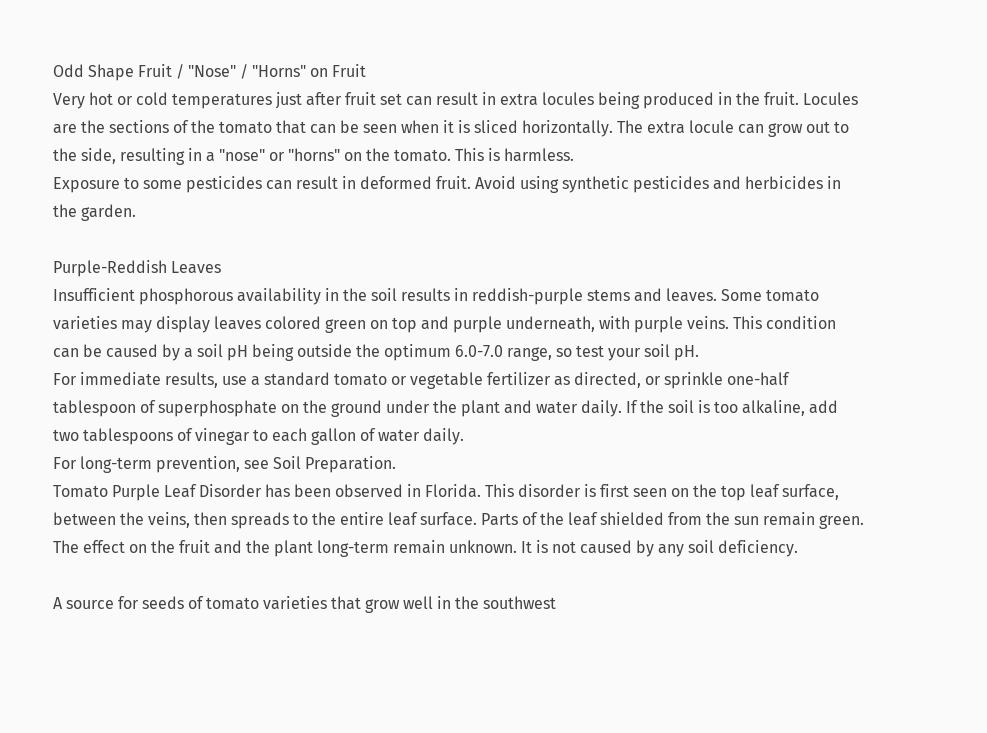Odd Shape Fruit / "Nose" / "Horns" on Fruit
Very hot or cold temperatures just after fruit set can result in extra locules being produced in the fruit. Locules are the sections of the tomato that can be seen when it is sliced horizontally. The extra locule can grow out to the side, resulting in a "nose" or "horns" on the tomato. This is harmless.
Exposure to some pesticides can result in deformed fruit. Avoid using synthetic pesticides and herbicides in the garden.

Purple-Reddish Leaves
Insufficient phosphorous availability in the soil results in reddish-purple stems and leaves. Some tomato varieties may display leaves colored green on top and purple underneath, with purple veins. This condition can be caused by a soil pH being outside the optimum 6.0-7.0 range, so test your soil pH.
For immediate results, use a standard tomato or vegetable fertilizer as directed, or sprinkle one-half tablespoon of superphosphate on the ground under the plant and water daily. If the soil is too alkaline, add two tablespoons of vinegar to each gallon of water daily.
For long-term prevention, see Soil Preparation.
Tomato Purple Leaf Disorder has been observed in Florida. This disorder is first seen on the top leaf surface, between the veins, then spreads to the entire leaf surface. Parts of the leaf shielded from the sun remain green. The effect on the fruit and the plant long-term remain unknown. It is not caused by any soil deficiency.

A source for seeds of tomato varieties that grow well in the southwest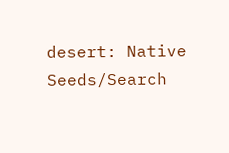desert: Native Seeds/Search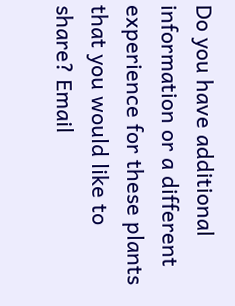Do you have additional information or a different experience for these plants that you would like to share? Email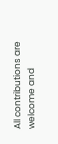All contributions are welcome and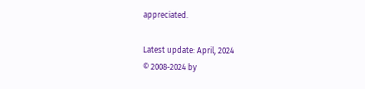appreciated.

Latest update: April, 2024
© 2008-2024 by